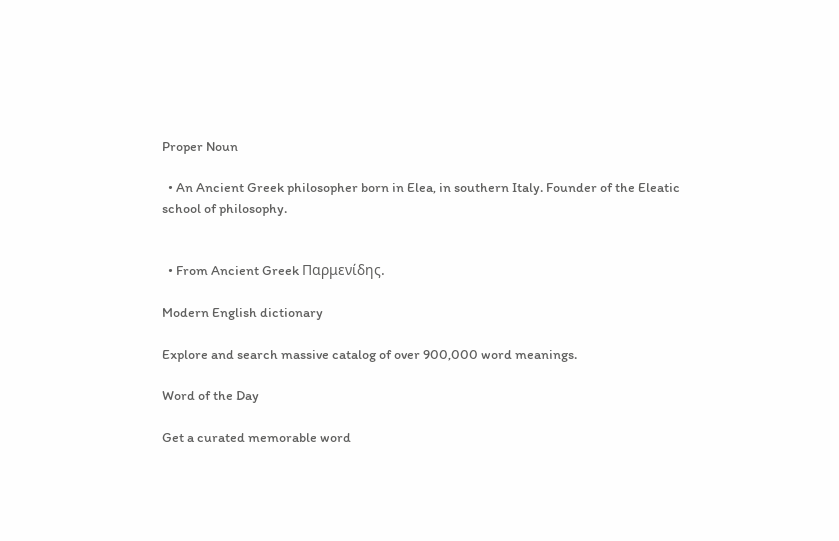Proper Noun

  • An Ancient Greek philosopher born in Elea, in southern Italy. Founder of the Eleatic school of philosophy.


  • From Ancient Greek Παρμενίδης.

Modern English dictionary

Explore and search massive catalog of over 900,000 word meanings.

Word of the Day

Get a curated memorable word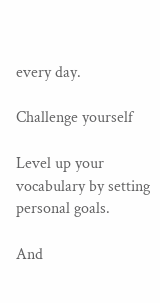every day.

Challenge yourself

Level up your vocabulary by setting personal goals.

And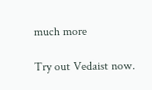much more

Try out Vedaist now.